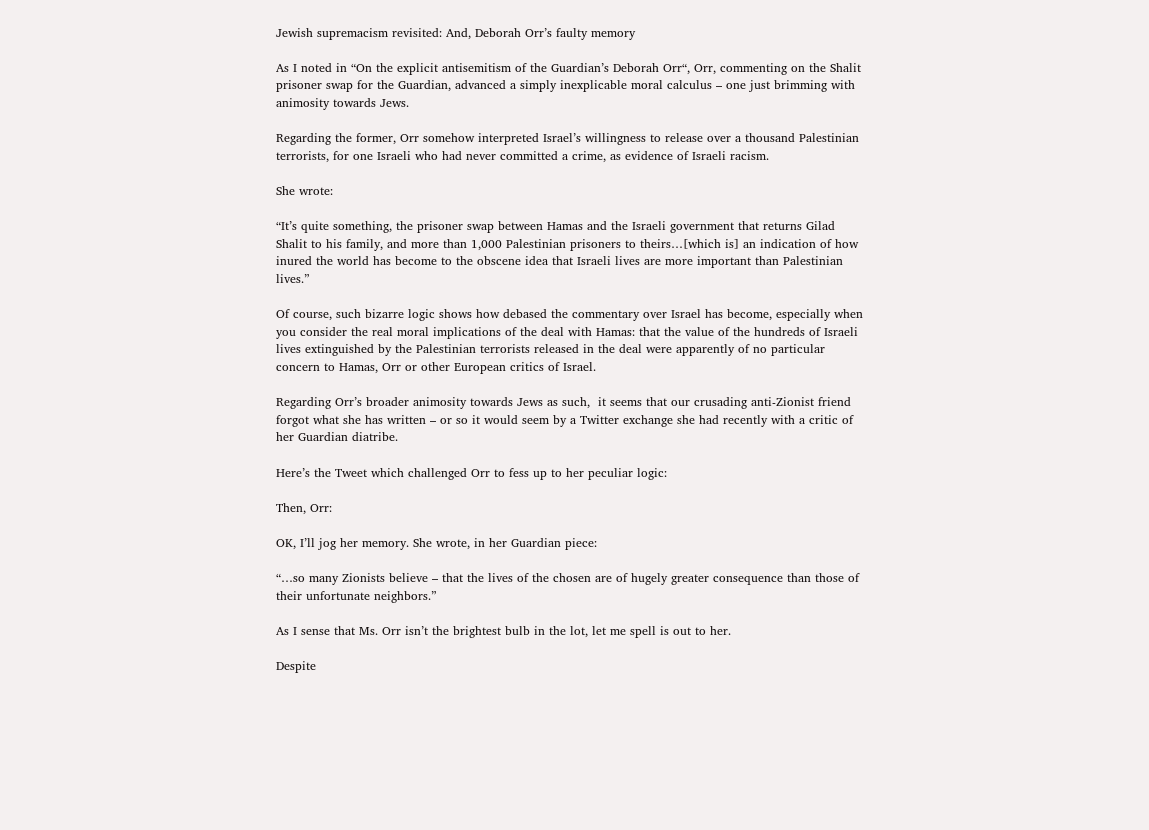Jewish supremacism revisited: And, Deborah Orr’s faulty memory

As I noted in “On the explicit antisemitism of the Guardian’s Deborah Orr“, Orr, commenting on the Shalit prisoner swap for the Guardian, advanced a simply inexplicable moral calculus – one just brimming with animosity towards Jews.

Regarding the former, Orr somehow interpreted Israel’s willingness to release over a thousand Palestinian terrorists, for one Israeli who had never committed a crime, as evidence of Israeli racism.

She wrote:

“It’s quite something, the prisoner swap between Hamas and the Israeli government that returns Gilad Shalit to his family, and more than 1,000 Palestinian prisoners to theirs…[which is] an indication of how inured the world has become to the obscene idea that Israeli lives are more important than Palestinian lives.”

Of course, such bizarre logic shows how debased the commentary over Israel has become, especially when you consider the real moral implications of the deal with Hamas: that the value of the hundreds of Israeli lives extinguished by the Palestinian terrorists released in the deal were apparently of no particular concern to Hamas, Orr or other European critics of Israel.

Regarding Orr’s broader animosity towards Jews as such,  it seems that our crusading anti-Zionist friend forgot what she has written – or so it would seem by a Twitter exchange she had recently with a critic of her Guardian diatribe.

Here’s the Tweet which challenged Orr to fess up to her peculiar logic:

Then, Orr:

OK, I’ll jog her memory. She wrote, in her Guardian piece:

“…so many Zionists believe – that the lives of the chosen are of hugely greater consequence than those of their unfortunate neighbors.”

As I sense that Ms. Orr isn’t the brightest bulb in the lot, let me spell is out to her.

Despite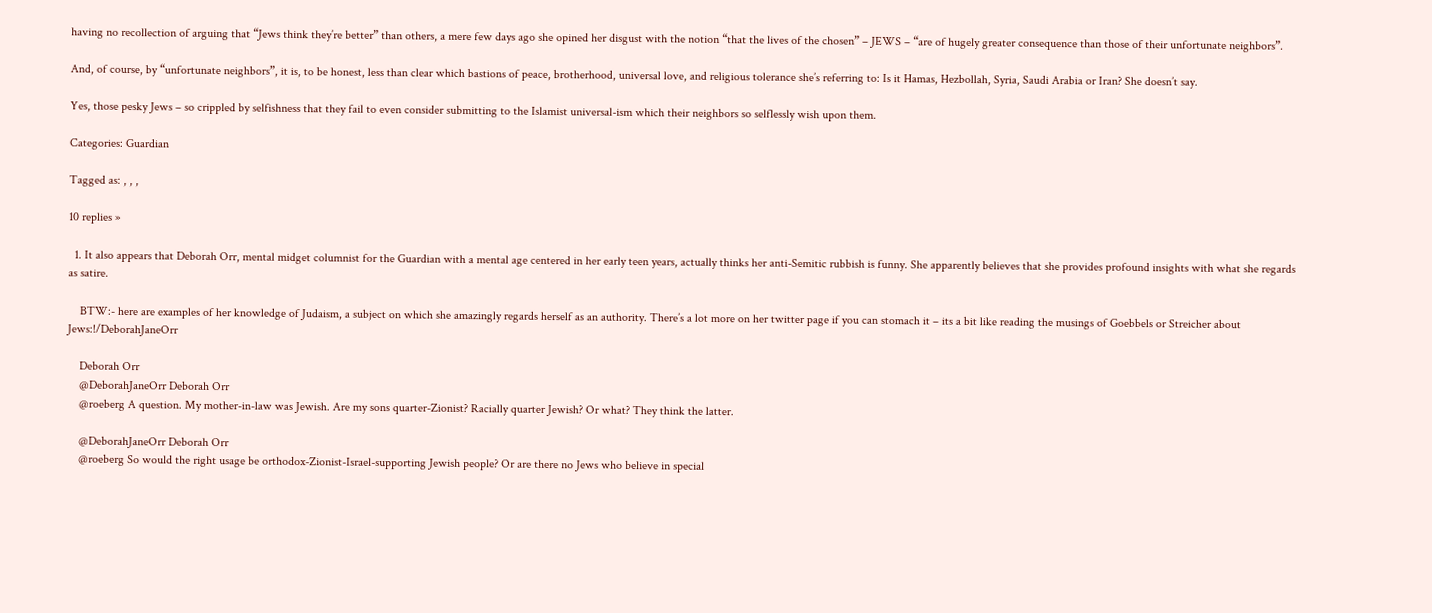having no recollection of arguing that “Jews think they’re better” than others, a mere few days ago she opined her disgust with the notion “that the lives of the chosen” – JEWS – “are of hugely greater consequence than those of their unfortunate neighbors”.

And, of course, by “unfortunate neighbors”, it is, to be honest, less than clear which bastions of peace, brotherhood, universal love, and religious tolerance she’s referring to: Is it Hamas, Hezbollah, Syria, Saudi Arabia or Iran? She doesn’t say.

Yes, those pesky Jews – so crippled by selfishness that they fail to even consider submitting to the Islamist universal-ism which their neighbors so selflessly wish upon them.

Categories: Guardian

Tagged as: , , ,

10 replies »

  1. It also appears that Deborah Orr, mental midget columnist for the Guardian with a mental age centered in her early teen years, actually thinks her anti-Semitic rubbish is funny. She apparently believes that she provides profound insights with what she regards as satire.

    BTW:- here are examples of her knowledge of Judaism, a subject on which she amazingly regards herself as an authority. There’s a lot more on her twitter page if you can stomach it – its a bit like reading the musings of Goebbels or Streicher about Jews:!/DeborahJaneOrr

    Deborah Orr
    @DeborahJaneOrr Deborah Orr
    @roeberg A question. My mother-in-law was Jewish. Are my sons quarter-Zionist? Racially quarter Jewish? Or what? They think the latter.

    @DeborahJaneOrr Deborah Orr
    @roeberg So would the right usage be orthodox-Zionist-Israel-supporting Jewish people? Or are there no Jews who believe in special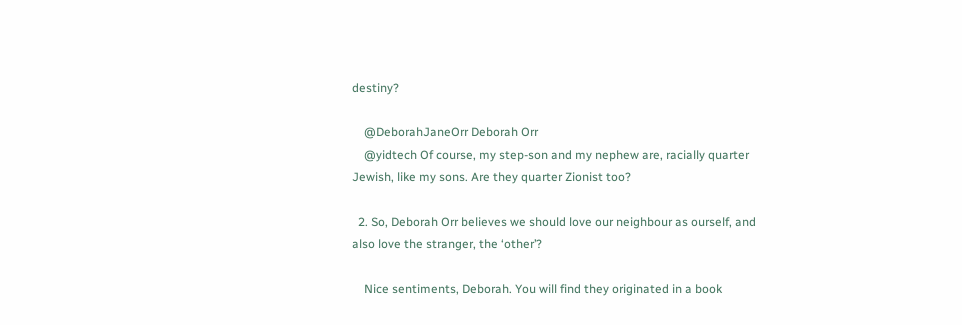destiny?

    @DeborahJaneOrr Deborah Orr
    @yidtech Of course, my step-son and my nephew are, racially quarter Jewish, like my sons. Are they quarter Zionist too?

  2. So, Deborah Orr believes we should love our neighbour as ourself, and also love the stranger, the ‘other’?

    Nice sentiments, Deborah. You will find they originated in a book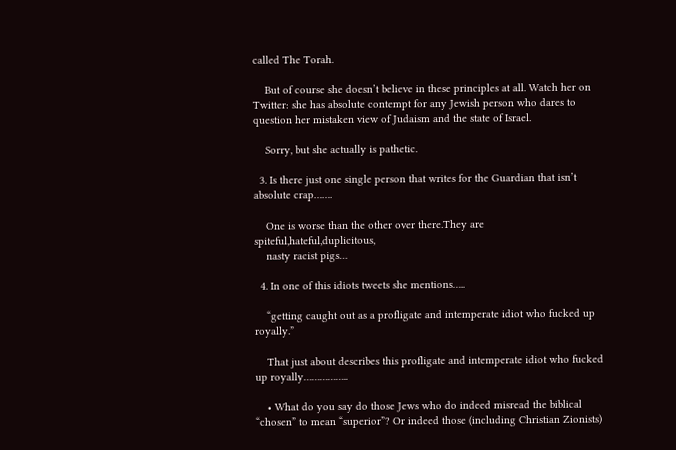called The Torah.

    But of course she doesn’t believe in these principles at all. Watch her on Twitter: she has absolute contempt for any Jewish person who dares to question her mistaken view of Judaism and the state of Israel.

    Sorry, but she actually is pathetic.

  3. Is there just one single person that writes for the Guardian that isn’t absolute crap…….

    One is worse than the other over there.They are spiteful,hateful,duplicitous,
    nasty racist pigs…

  4. In one of this idiots tweets she mentions…..

    “getting caught out as a profligate and intemperate idiot who fucked up royally.”

    That just about describes this profligate and intemperate idiot who fucked up royally……………..

    • What do you say do those Jews who do indeed misread the biblical “chosen” to mean “superior”? Or indeed those (including Christian Zionists)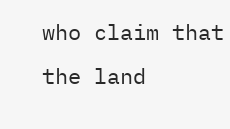who claim that the land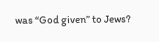was “God given” to Jews?